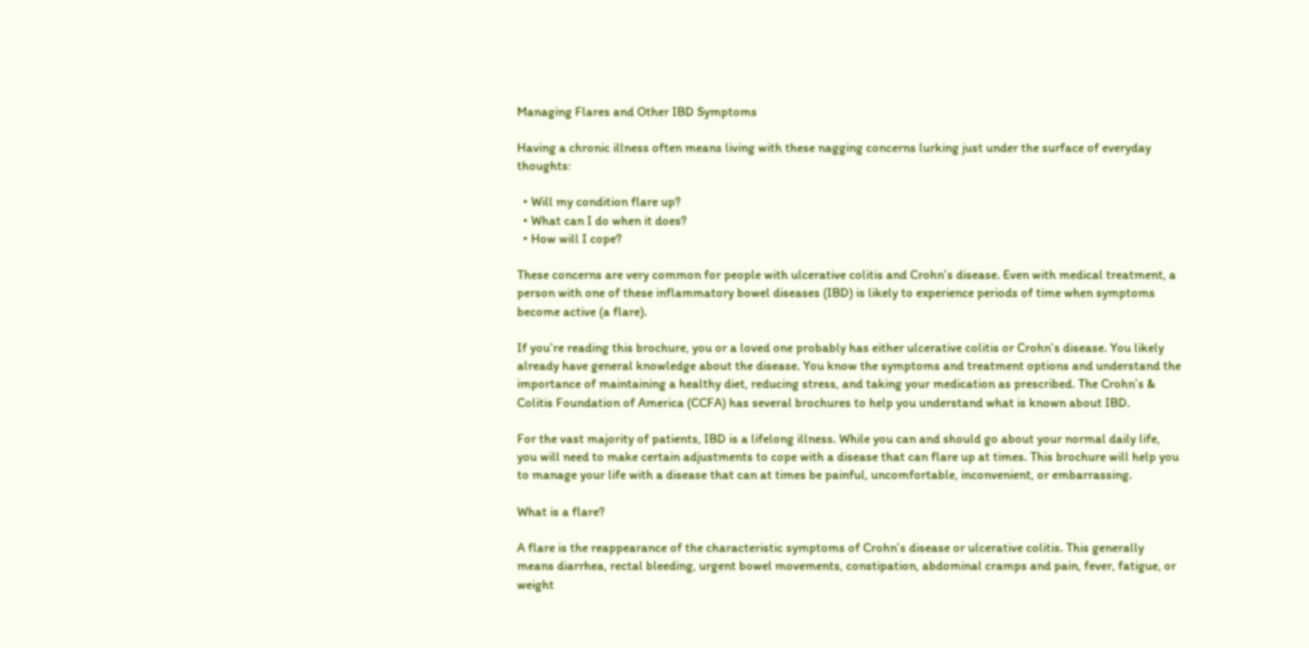Managing Flares and Other IBD Symptoms

Having a chronic illness often means living with these nagging concerns lurking just under the surface of everyday thoughts:

  • Will my condition flare up?
  • What can I do when it does?
  • How will I cope?

These concerns are very common for people with ulcerative colitis and Crohn’s disease. Even with medical treatment, a person with one of these inflammatory bowel diseases (IBD) is likely to experience periods of time when symptoms become active (a flare).

If you’re reading this brochure, you or a loved one probably has either ulcerative colitis or Crohn’s disease. You likely already have general knowledge about the disease. You know the symptoms and treatment options and understand the importance of maintaining a healthy diet, reducing stress, and taking your medication as prescribed. The Crohn’s & Colitis Foundation of America (CCFA) has several brochures to help you understand what is known about IBD.

For the vast majority of patients, IBD is a lifelong illness. While you can and should go about your normal daily life, you will need to make certain adjustments to cope with a disease that can flare up at times. This brochure will help you to manage your life with a disease that can at times be painful, uncomfortable, inconvenient, or embarrassing.

What is a flare?

A flare is the reappearance of the characteristic symptoms of Crohn’s disease or ulcerative colitis. This generally means diarrhea, rectal bleeding, urgent bowel movements, constipation, abdominal cramps and pain, fever, fatigue, or weight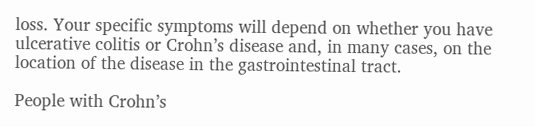loss. Your specific symptoms will depend on whether you have ulcerative colitis or Crohn’s disease and, in many cases, on the location of the disease in the gastrointestinal tract.

People with Crohn’s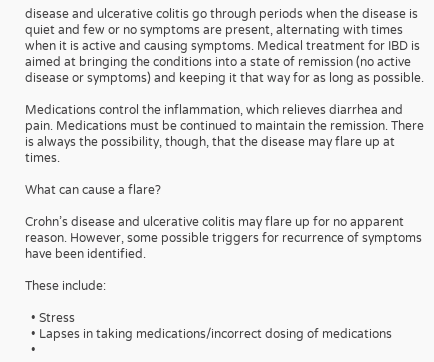disease and ulcerative colitis go through periods when the disease is quiet and few or no symptoms are present, alternating with times when it is active and causing symptoms. Medical treatment for IBD is aimed at bringing the conditions into a state of remission (no active disease or symptoms) and keeping it that way for as long as possible.

Medications control the inflammation, which relieves diarrhea and pain. Medications must be continued to maintain the remission. There is always the possibility, though, that the disease may flare up at times.

What can cause a flare?

Crohn’s disease and ulcerative colitis may flare up for no apparent reason. However, some possible triggers for recurrence of symptoms have been identified.

These include:

  • Stress
  • Lapses in taking medications/incorrect dosing of medications
  •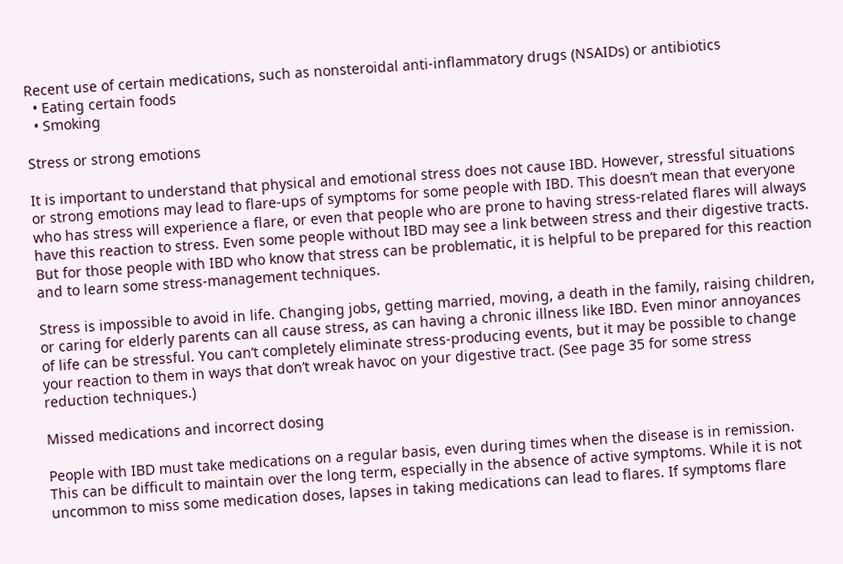Recent use of certain medications, such as nonsteroidal anti-inflammatory drugs (NSAIDs) or antibiotics
  • Eating certain foods
  • Smoking

Stress or strong emotions

It is important to understand that physical and emotional stress does not cause IBD. However, stressful situations or strong emotions may lead to flare-ups of symptoms for some people with IBD. This doesn’t mean that everyone who has stress will experience a flare, or even that people who are prone to having stress-related flares will always have this reaction to stress. Even some people without IBD may see a link between stress and their digestive tracts. But for those people with IBD who know that stress can be problematic, it is helpful to be prepared for this reaction and to learn some stress-management techniques.

Stress is impossible to avoid in life. Changing jobs, getting married, moving, a death in the family, raising children, or caring for elderly parents can all cause stress, as can having a chronic illness like IBD. Even minor annoyances of life can be stressful. You can’t completely eliminate stress-producing events, but it may be possible to change your reaction to them in ways that don’t wreak havoc on your digestive tract. (See page 35 for some stress reduction techniques.)

Missed medications and incorrect dosing

People with IBD must take medications on a regular basis, even during times when the disease is in remission. This can be difficult to maintain over the long term, especially in the absence of active symptoms. While it is not uncommon to miss some medication doses, lapses in taking medications can lead to flares. If symptoms flare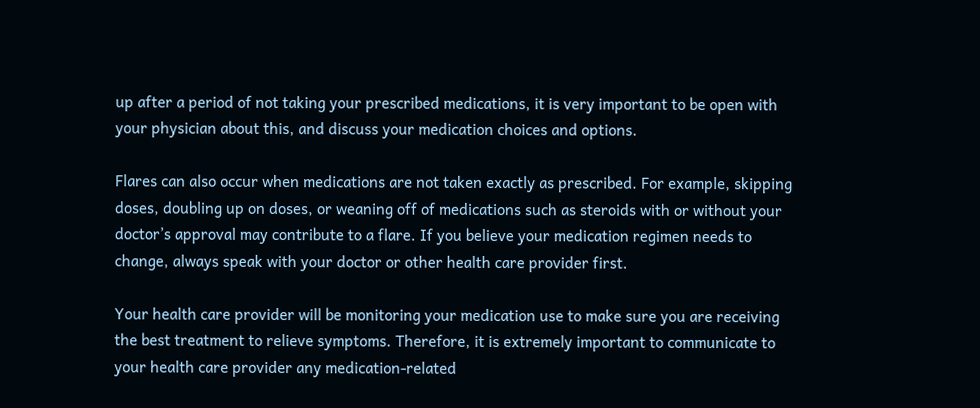up after a period of not taking your prescribed medications, it is very important to be open with your physician about this, and discuss your medication choices and options.

Flares can also occur when medications are not taken exactly as prescribed. For example, skipping doses, doubling up on doses, or weaning off of medications such as steroids with or without your doctor’s approval may contribute to a flare. If you believe your medication regimen needs to change, always speak with your doctor or other health care provider first.

Your health care provider will be monitoring your medication use to make sure you are receiving the best treatment to relieve symptoms. Therefore, it is extremely important to communicate to your health care provider any medication-related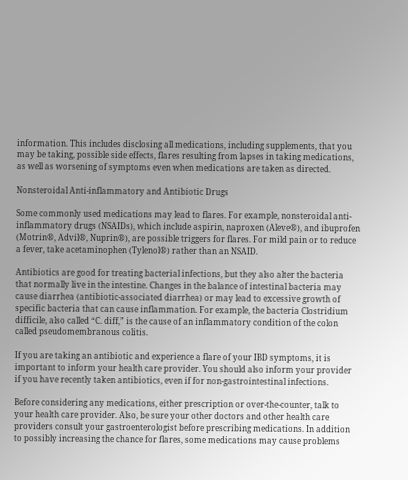information. This includes disclosing all medications, including supplements, that you may be taking, possible side effects, flares resulting from lapses in taking medications, as well as worsening of symptoms even when medications are taken as directed.

Nonsteroidal Anti-inflammatory and Antibiotic Drugs

Some commonly used medications may lead to flares. For example, nonsteroidal anti-inflammatory drugs (NSAIDs), which include aspirin, naproxen (Aleve®), and ibuprofen (Motrin®, Advil®, Nuprin®), are possible triggers for flares. For mild pain or to reduce a fever, take acetaminophen (Tylenol®) rather than an NSAID.

Antibiotics are good for treating bacterial infections, but they also alter the bacteria that normally live in the intestine. Changes in the balance of intestinal bacteria may cause diarrhea (antibiotic-associated diarrhea) or may lead to excessive growth of specific bacteria that can cause inflammation. For example, the bacteria Clostridium difficile, also called “C. diff,” is the cause of an inflammatory condition of the colon called pseudomembranous colitis.

If you are taking an antibiotic and experience a flare of your IBD symptoms, it is important to inform your health care provider. You should also inform your provider if you have recently taken antibiotics, even if for non-gastrointestinal infections.

Before considering any medications, either prescription or over-the-counter, talk to your health care provider. Also, be sure your other doctors and other health care providers consult your gastroenterologist before prescribing medications. In addition to possibly increasing the chance for flares, some medications may cause problems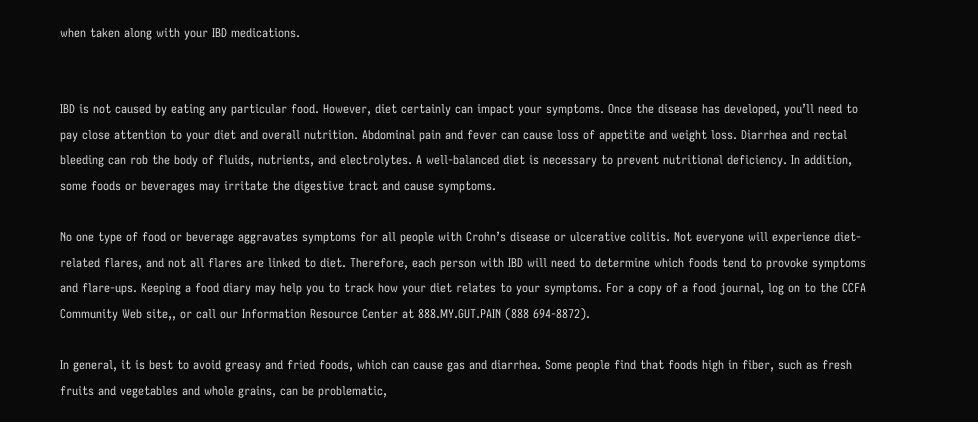when taken along with your IBD medications.


IBD is not caused by eating any particular food. However, diet certainly can impact your symptoms. Once the disease has developed, you’ll need to pay close attention to your diet and overall nutrition. Abdominal pain and fever can cause loss of appetite and weight loss. Diarrhea and rectal bleeding can rob the body of fluids, nutrients, and electrolytes. A well-balanced diet is necessary to prevent nutritional deficiency. In addition, some foods or beverages may irritate the digestive tract and cause symptoms.

No one type of food or beverage aggravates symptoms for all people with Crohn’s disease or ulcerative colitis. Not everyone will experience diet-related flares, and not all flares are linked to diet. Therefore, each person with IBD will need to determine which foods tend to provoke symptoms and flare-ups. Keeping a food diary may help you to track how your diet relates to your symptoms. For a copy of a food journal, log on to the CCFA Community Web site,, or call our Information Resource Center at 888.MY.GUT.PAIN (888 694-8872).

In general, it is best to avoid greasy and fried foods, which can cause gas and diarrhea. Some people find that foods high in fiber, such as fresh fruits and vegetables and whole grains, can be problematic,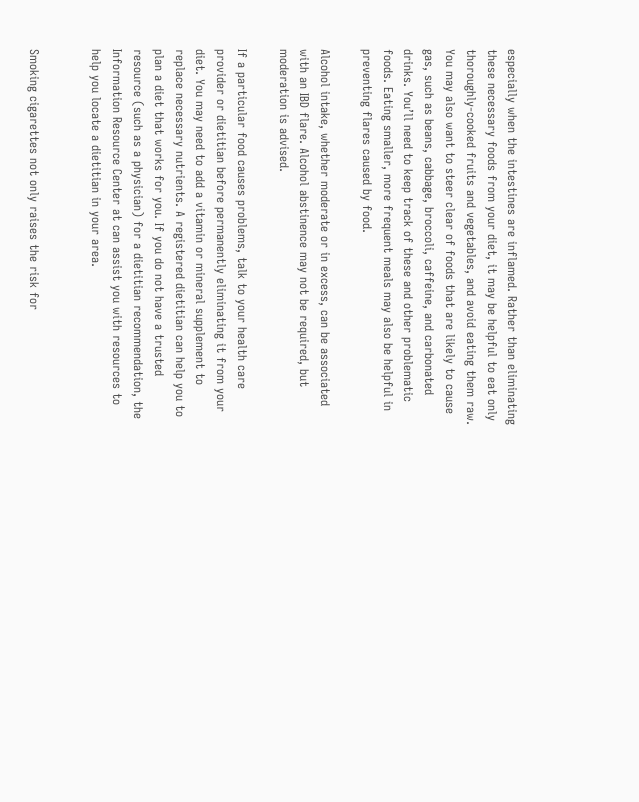especially when the intestines are inflamed. Rather than eliminating these necessary foods from your diet, it may be helpful to eat only thoroughly-cooked fruits and vegetables, and avoid eating them raw. You may also want to steer clear of foods that are likely to cause gas, such as beans, cabbage, broccoli, caffeine, and carbonated drinks. You’ll need to keep track of these and other problematic foods. Eating smaller, more frequent meals may also be helpful in preventing flares caused by food.

Alcohol intake, whether moderate or in excess, can be associated with an IBD flare. Alcohol abstinence may not be required, but moderation is advised.

If a particular food causes problems, talk to your health care provider or dietitian before permanently eliminating it from your diet. You may need to add a vitamin or mineral supplement to replace necessary nutrients. A registered dietitian can help you to plan a diet that works for you. If you do not have a trusted resource (such as a physician) for a dietitian recommendation, the Information Resource Center at can assist you with resources to help you locate a dietitian in your area.


Smoking cigarettes not only raises the risk for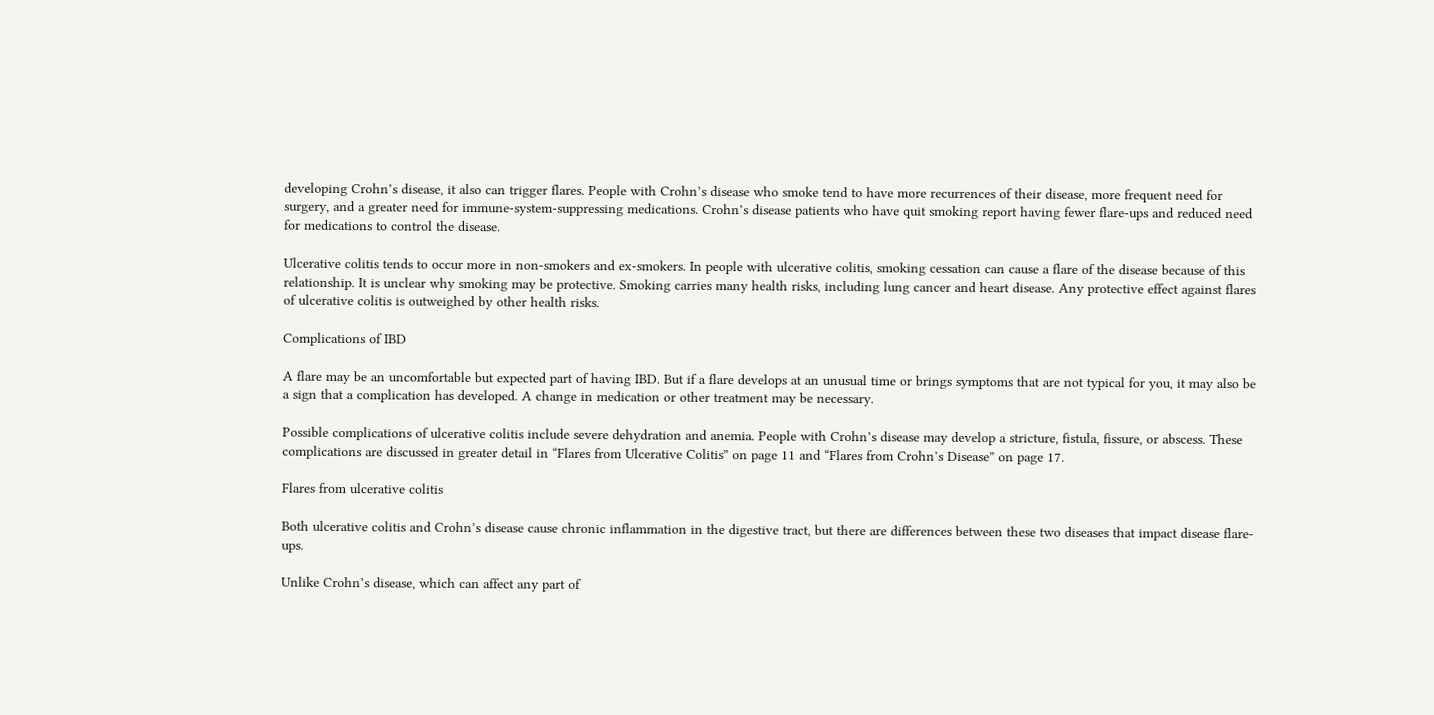developing Crohn’s disease, it also can trigger flares. People with Crohn’s disease who smoke tend to have more recurrences of their disease, more frequent need for surgery, and a greater need for immune-system-suppressing medications. Crohn’s disease patients who have quit smoking report having fewer flare-ups and reduced need for medications to control the disease.

Ulcerative colitis tends to occur more in non-smokers and ex-smokers. In people with ulcerative colitis, smoking cessation can cause a flare of the disease because of this relationship. It is unclear why smoking may be protective. Smoking carries many health risks, including lung cancer and heart disease. Any protective effect against flares of ulcerative colitis is outweighed by other health risks.

Complications of IBD

A flare may be an uncomfortable but expected part of having IBD. But if a flare develops at an unusual time or brings symptoms that are not typical for you, it may also be a sign that a complication has developed. A change in medication or other treatment may be necessary.

Possible complications of ulcerative colitis include severe dehydration and anemia. People with Crohn’s disease may develop a stricture, fistula, fissure, or abscess. These complications are discussed in greater detail in “Flares from Ulcerative Colitis” on page 11 and “Flares from Crohn’s Disease” on page 17.

Flares from ulcerative colitis

Both ulcerative colitis and Crohn’s disease cause chronic inflammation in the digestive tract, but there are differences between these two diseases that impact disease flare-ups.

Unlike Crohn’s disease, which can affect any part of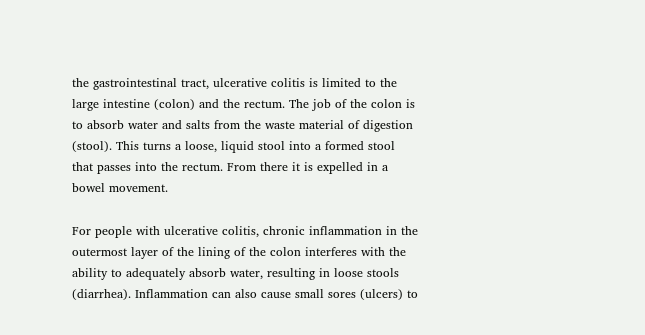the gastrointestinal tract, ulcerative colitis is limited to the large intestine (colon) and the rectum. The job of the colon is to absorb water and salts from the waste material of digestion (stool). This turns a loose, liquid stool into a formed stool that passes into the rectum. From there it is expelled in a bowel movement.

For people with ulcerative colitis, chronic inflammation in the outermost layer of the lining of the colon interferes with the ability to adequately absorb water, resulting in loose stools (diarrhea). Inflammation can also cause small sores (ulcers) to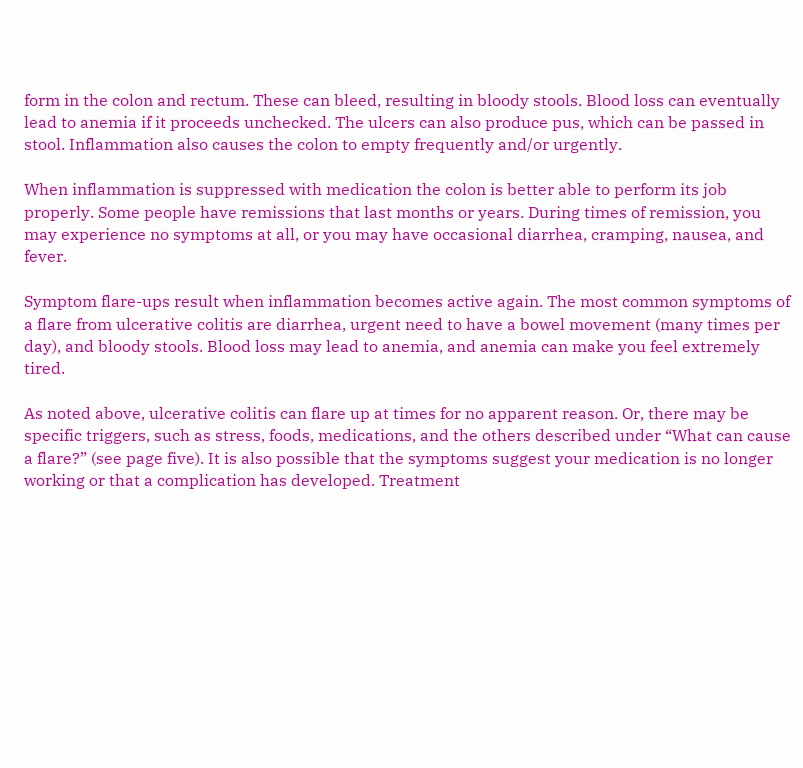form in the colon and rectum. These can bleed, resulting in bloody stools. Blood loss can eventually lead to anemia if it proceeds unchecked. The ulcers can also produce pus, which can be passed in stool. Inflammation also causes the colon to empty frequently and/or urgently.

When inflammation is suppressed with medication the colon is better able to perform its job properly. Some people have remissions that last months or years. During times of remission, you may experience no symptoms at all, or you may have occasional diarrhea, cramping, nausea, and fever.

Symptom flare-ups result when inflammation becomes active again. The most common symptoms of a flare from ulcerative colitis are diarrhea, urgent need to have a bowel movement (many times per day), and bloody stools. Blood loss may lead to anemia, and anemia can make you feel extremely tired.

As noted above, ulcerative colitis can flare up at times for no apparent reason. Or, there may be specific triggers, such as stress, foods, medications, and the others described under “What can cause a flare?” (see page five). It is also possible that the symptoms suggest your medication is no longer working or that a complication has developed. Treatment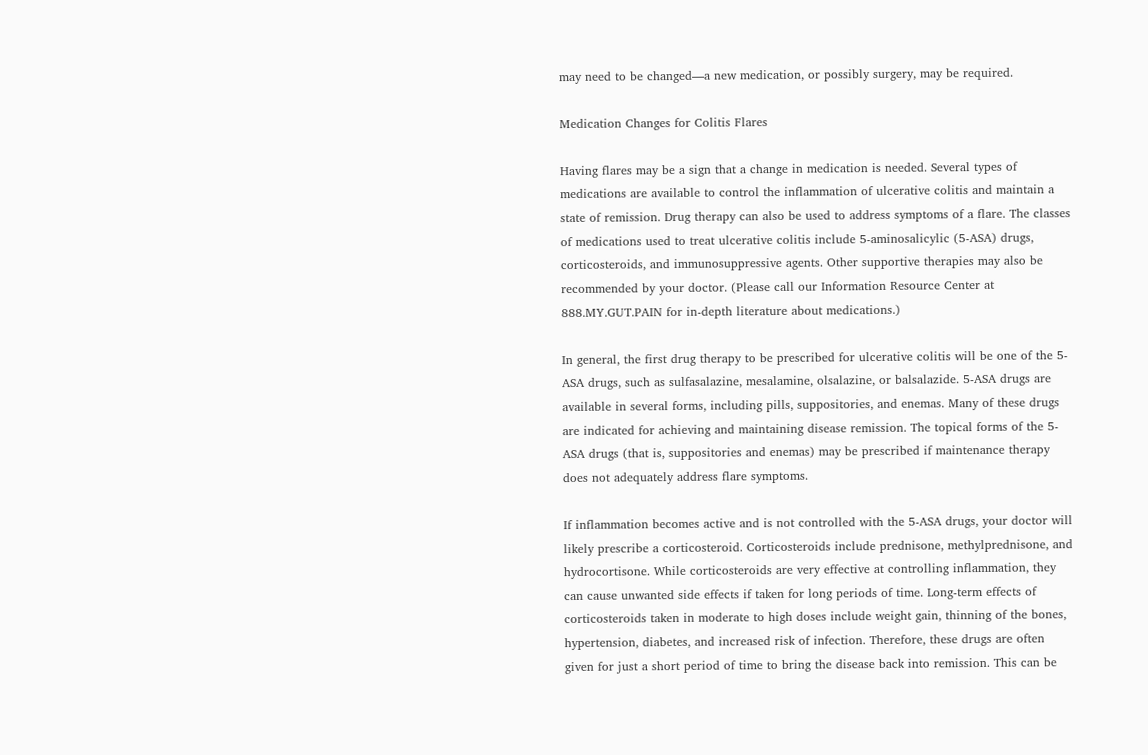may need to be changed—a new medication, or possibly surgery, may be required.

Medication Changes for Colitis Flares

Having flares may be a sign that a change in medication is needed. Several types of medications are available to control the inflammation of ulcerative colitis and maintain a state of remission. Drug therapy can also be used to address symptoms of a flare. The classes of medications used to treat ulcerative colitis include 5-aminosalicylic (5-ASA) drugs, corticosteroids, and immunosuppressive agents. Other supportive therapies may also be recommended by your doctor. (Please call our Information Resource Center at 888.MY.GUT.PAIN for in-depth literature about medications.)

In general, the first drug therapy to be prescribed for ulcerative colitis will be one of the 5-ASA drugs, such as sulfasalazine, mesalamine, olsalazine, or balsalazide. 5-ASA drugs are available in several forms, including pills, suppositories, and enemas. Many of these drugs are indicated for achieving and maintaining disease remission. The topical forms of the 5-ASA drugs (that is, suppositories and enemas) may be prescribed if maintenance therapy does not adequately address flare symptoms.

If inflammation becomes active and is not controlled with the 5-ASA drugs, your doctor will likely prescribe a corticosteroid. Corticosteroids include prednisone, methylprednisone, and hydrocortisone. While corticosteroids are very effective at controlling inflammation, they can cause unwanted side effects if taken for long periods of time. Long-term effects of corticosteroids taken in moderate to high doses include weight gain, thinning of the bones, hypertension, diabetes, and increased risk of infection. Therefore, these drugs are often given for just a short period of time to bring the disease back into remission. This can be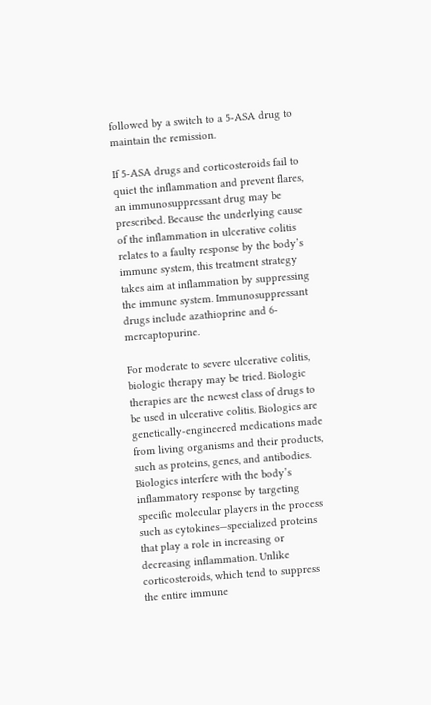followed by a switch to a 5-ASA drug to maintain the remission.

If 5-ASA drugs and corticosteroids fail to quiet the inflammation and prevent flares, an immunosuppressant drug may be prescribed. Because the underlying cause of the inflammation in ulcerative colitis relates to a faulty response by the body’s immune system, this treatment strategy takes aim at inflammation by suppressing the immune system. Immunosuppressant drugs include azathioprine and 6-mercaptopurine.

For moderate to severe ulcerative colitis, biologic therapy may be tried. Biologic therapies are the newest class of drugs to be used in ulcerative colitis. Biologics are genetically-engineered medications made from living organisms and their products, such as proteins, genes, and antibodies. Biologics interfere with the body’s inflammatory response by targeting specific molecular players in the process such as cytokines—specialized proteins that play a role in increasing or decreasing inflammation. Unlike corticosteroids, which tend to suppress the entire immune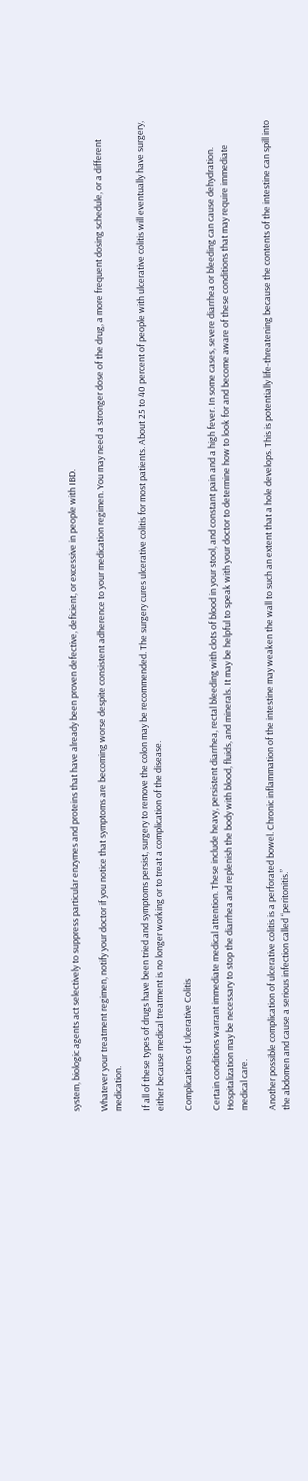system, biologic agents act selectively to suppress particular enzymes and proteins that have already been proven defective, deficient, or excessive in people with IBD.

Whatever your treatment regimen, notify your doctor if you notice that symptoms are becoming worse despite consistent adherence to your medication regimen. You may need a stronger dose of the drug, a more frequent dosing schedule, or a different medication.

If all of these types of drugs have been tried and symptoms persist, surgery to remove the colon may be recommended. The surgery cures ulcerative colitis for most patients. About 25 to 40 percent of people with ulcerative colitis will eventually have surgery, either because medical treatment is no longer working or to treat a complication of the disease.

Complications of Ulcerative Colitis

Certain conditions warrant immediate medical attention. These include heavy, persistent diarrhea, rectal bleeding with clots of blood in your stool, and constant pain and a high fever. In some cases, severe diarrhea or bleeding can cause dehydration. Hospitalization may be necessary to stop the diarrhea and replenish the body with blood, fluids, and minerals. It may be helpful to speak with your doctor to determine how to look for and become aware of these conditions that may require immediate medical care.

Another possible complication of ulcerative colitis is a perforated bowel. Chronic inflammation of the intestine may weaken the wall to such an extent that a hole develops. This is potentially life-threatening because the contents of the intestine can spill into the abdomen and cause a serious infection called “peritonitis.”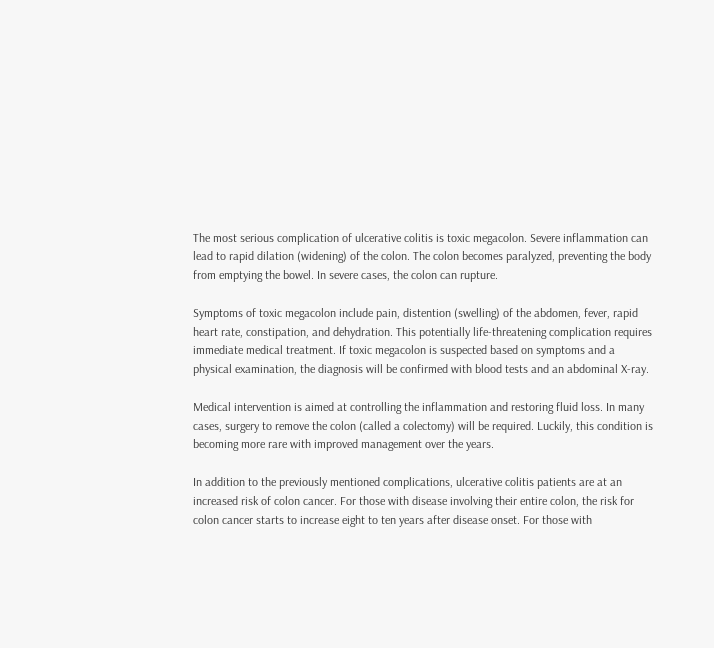The most serious complication of ulcerative colitis is toxic megacolon. Severe inflammation can lead to rapid dilation (widening) of the colon. The colon becomes paralyzed, preventing the body from emptying the bowel. In severe cases, the colon can rupture.

Symptoms of toxic megacolon include pain, distention (swelling) of the abdomen, fever, rapid heart rate, constipation, and dehydration. This potentially life-threatening complication requires immediate medical treatment. If toxic megacolon is suspected based on symptoms and a physical examination, the diagnosis will be confirmed with blood tests and an abdominal X-ray.

Medical intervention is aimed at controlling the inflammation and restoring fluid loss. In many cases, surgery to remove the colon (called a colectomy) will be required. Luckily, this condition is becoming more rare with improved management over the years.

In addition to the previously mentioned complications, ulcerative colitis patients are at an increased risk of colon cancer. For those with disease involving their entire colon, the risk for colon cancer starts to increase eight to ten years after disease onset. For those with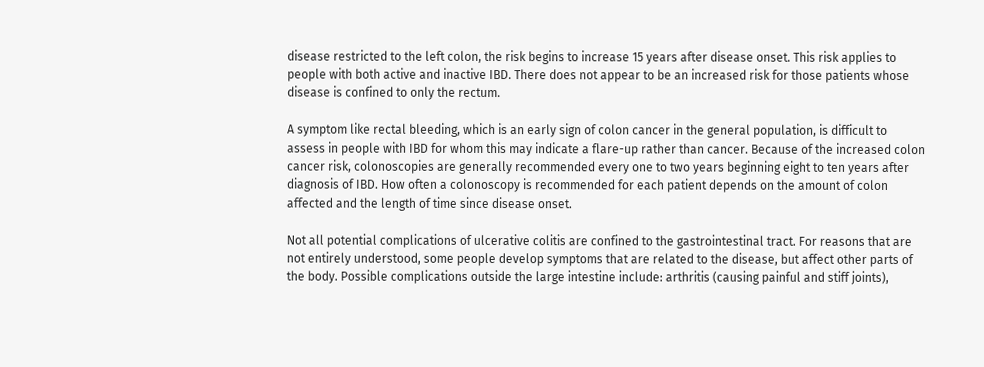disease restricted to the left colon, the risk begins to increase 15 years after disease onset. This risk applies to people with both active and inactive IBD. There does not appear to be an increased risk for those patients whose disease is confined to only the rectum.

A symptom like rectal bleeding, which is an early sign of colon cancer in the general population, is difficult to assess in people with IBD for whom this may indicate a flare-up rather than cancer. Because of the increased colon cancer risk, colonoscopies are generally recommended every one to two years beginning eight to ten years after diagnosis of IBD. How often a colonoscopy is recommended for each patient depends on the amount of colon affected and the length of time since disease onset.

Not all potential complications of ulcerative colitis are confined to the gastrointestinal tract. For reasons that are not entirely understood, some people develop symptoms that are related to the disease, but affect other parts of the body. Possible complications outside the large intestine include: arthritis (causing painful and stiff joints),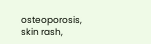osteoporosis, skin rash,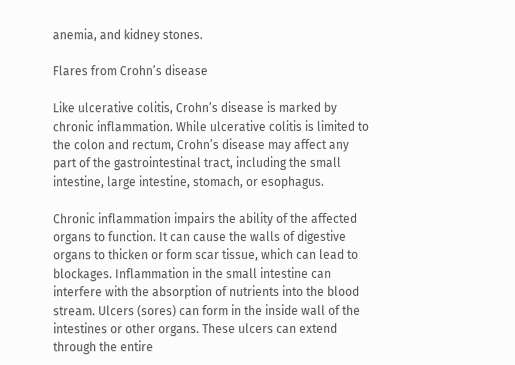anemia, and kidney stones.

Flares from Crohn’s disease

Like ulcerative colitis, Crohn’s disease is marked by chronic inflammation. While ulcerative colitis is limited to the colon and rectum, Crohn’s disease may affect any part of the gastrointestinal tract, including the small intestine, large intestine, stomach, or esophagus.

Chronic inflammation impairs the ability of the affected organs to function. It can cause the walls of digestive organs to thicken or form scar tissue, which can lead to blockages. Inflammation in the small intestine can interfere with the absorption of nutrients into the blood stream. Ulcers (sores) can form in the inside wall of the intestines or other organs. These ulcers can extend through the entire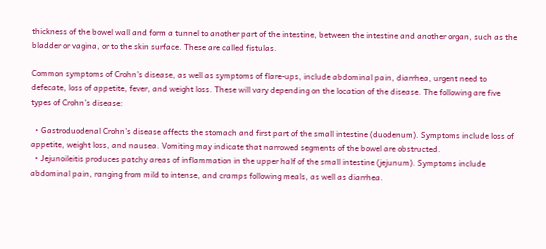thickness of the bowel wall and form a tunnel to another part of the intestine, between the intestine and another organ, such as the bladder or vagina, or to the skin surface. These are called fistulas.

Common symptoms of Crohn’s disease, as well as symptoms of flare-ups, include abdominal pain, diarrhea, urgent need to defecate, loss of appetite, fever, and weight loss. These will vary depending on the location of the disease. The following are five types of Crohn’s disease:

  • Gastroduodenal Crohn’s disease affects the stomach and first part of the small intestine (duodenum). Symptoms include loss of appetite, weight loss, and nausea. Vomiting may indicate that narrowed segments of the bowel are obstructed.
  • Jejunoileitis produces patchy areas of inflammation in the upper half of the small intestine (jejunum). Symptoms include abdominal pain, ranging from mild to intense, and cramps following meals, as well as diarrhea.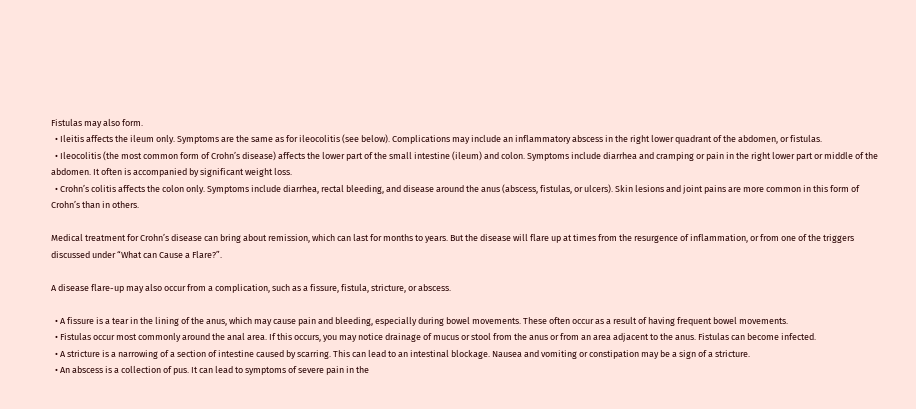Fistulas may also form.
  • Ileitis affects the ileum only. Symptoms are the same as for ileocolitis (see below). Complications may include an inflammatory abscess in the right lower quadrant of the abdomen, or fistulas.
  • Ileocolitis (the most common form of Crohn’s disease) affects the lower part of the small intestine (ileum) and colon. Symptoms include diarrhea and cramping or pain in the right lower part or middle of the abdomen. It often is accompanied by significant weight loss.
  • Crohn’s colitis affects the colon only. Symptoms include diarrhea, rectal bleeding, and disease around the anus (abscess, fistulas, or ulcers). Skin lesions and joint pains are more common in this form of Crohn’s than in others.

Medical treatment for Crohn’s disease can bring about remission, which can last for months to years. But the disease will flare up at times from the resurgence of inflammation, or from one of the triggers discussed under “What can Cause a Flare?”.

A disease flare-up may also occur from a complication, such as a fissure, fistula, stricture, or abscess.

  • A fissure is a tear in the lining of the anus, which may cause pain and bleeding, especially during bowel movements. These often occur as a result of having frequent bowel movements.
  • Fistulas occur most commonly around the anal area. If this occurs, you may notice drainage of mucus or stool from the anus or from an area adjacent to the anus. Fistulas can become infected.
  • A stricture is a narrowing of a section of intestine caused by scarring. This can lead to an intestinal blockage. Nausea and vomiting or constipation may be a sign of a stricture.
  • An abscess is a collection of pus. It can lead to symptoms of severe pain in the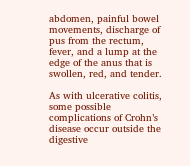abdomen, painful bowel movements, discharge of pus from the rectum, fever, and a lump at the edge of the anus that is swollen, red, and tender.

As with ulcerative colitis, some possible complications of Crohn’s disease occur outside the digestive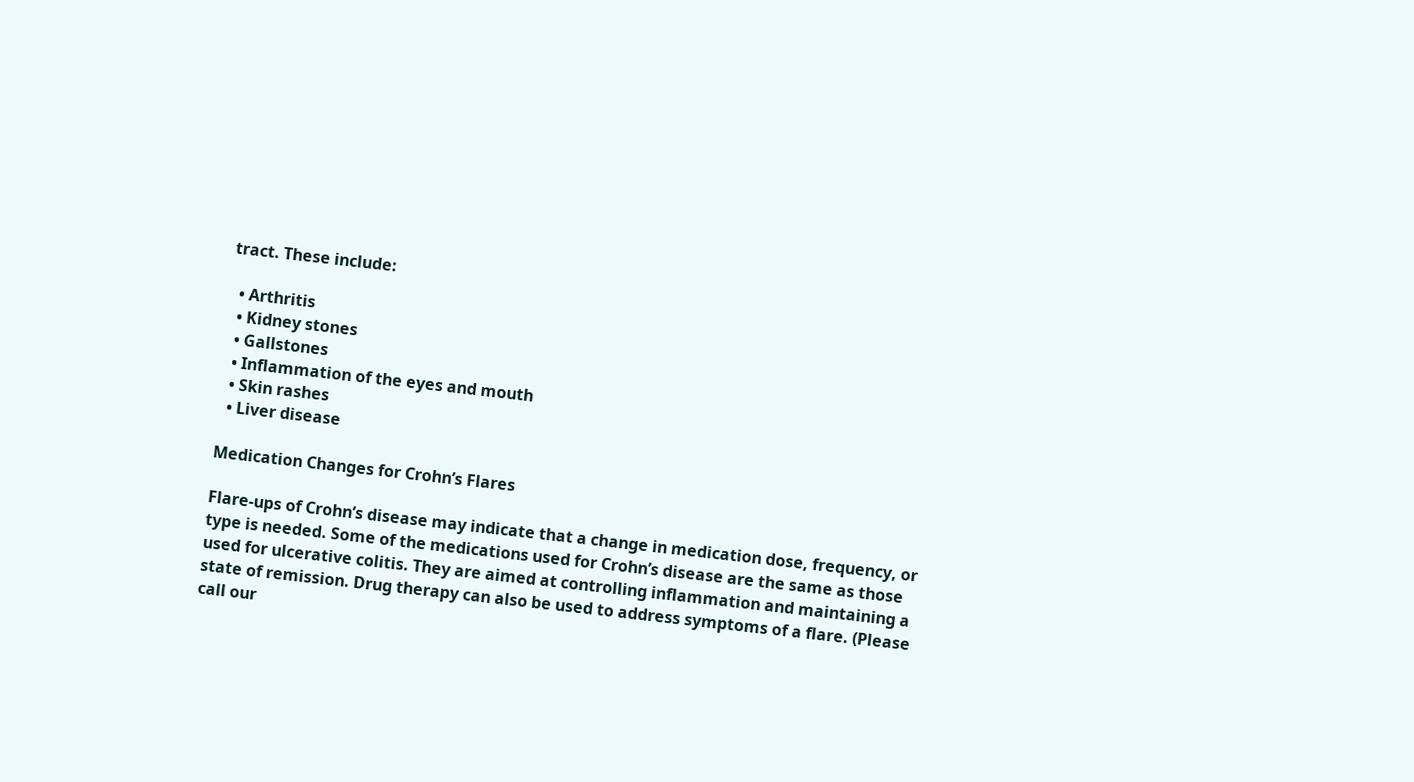tract. These include:

  • Arthritis
  • Kidney stones
  • Gallstones
  • Inflammation of the eyes and mouth
  • Skin rashes
  • Liver disease

Medication Changes for Crohn’s Flares

Flare-ups of Crohn’s disease may indicate that a change in medication dose, frequency, or type is needed. Some of the medications used for Crohn’s disease are the same as those used for ulcerative colitis. They are aimed at controlling inflammation and maintaining a state of remission. Drug therapy can also be used to address symptoms of a flare. (Please call our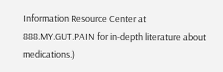Information Resource Center at 888.MY.GUT.PAIN for in-depth literature about medications.)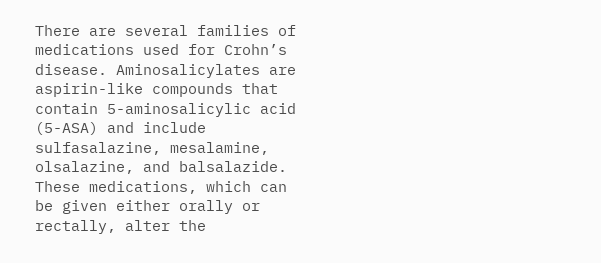There are several families of medications used for Crohn’s disease. Aminosalicylates are aspirin-like compounds that contain 5-aminosalicylic acid (5-ASA) and include sulfasalazine, mesalamine, olsalazine, and balsalazide. These medications, which can be given either orally or rectally, alter the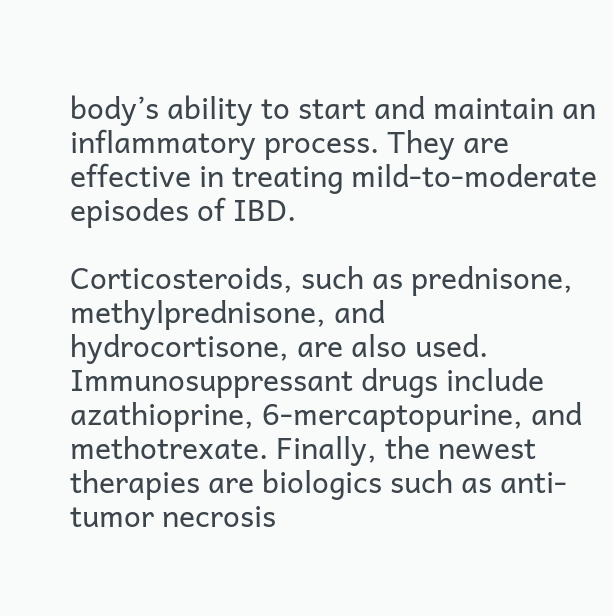body’s ability to start and maintain an inflammatory process. They are effective in treating mild-to-moderate episodes of IBD.

Corticosteroids, such as prednisone, methylprednisone, and hydrocortisone, are also used. Immunosuppressant drugs include azathioprine, 6-mercaptopurine, and methotrexate. Finally, the newest therapies are biologics such as anti-tumor necrosis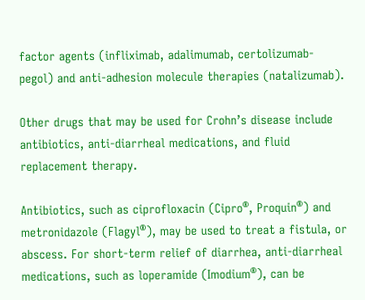factor agents (infliximab, adalimumab, certolizumab-pegol) and anti-adhesion molecule therapies (natalizumab).

Other drugs that may be used for Crohn’s disease include antibiotics, anti-diarrheal medications, and fluid replacement therapy.

Antibiotics, such as ciprofloxacin (Cipro®, Proquin®) and metronidazole (Flagyl®), may be used to treat a fistula, or abscess. For short-term relief of diarrhea, anti-diarrheal medications, such as loperamide (Imodium®), can be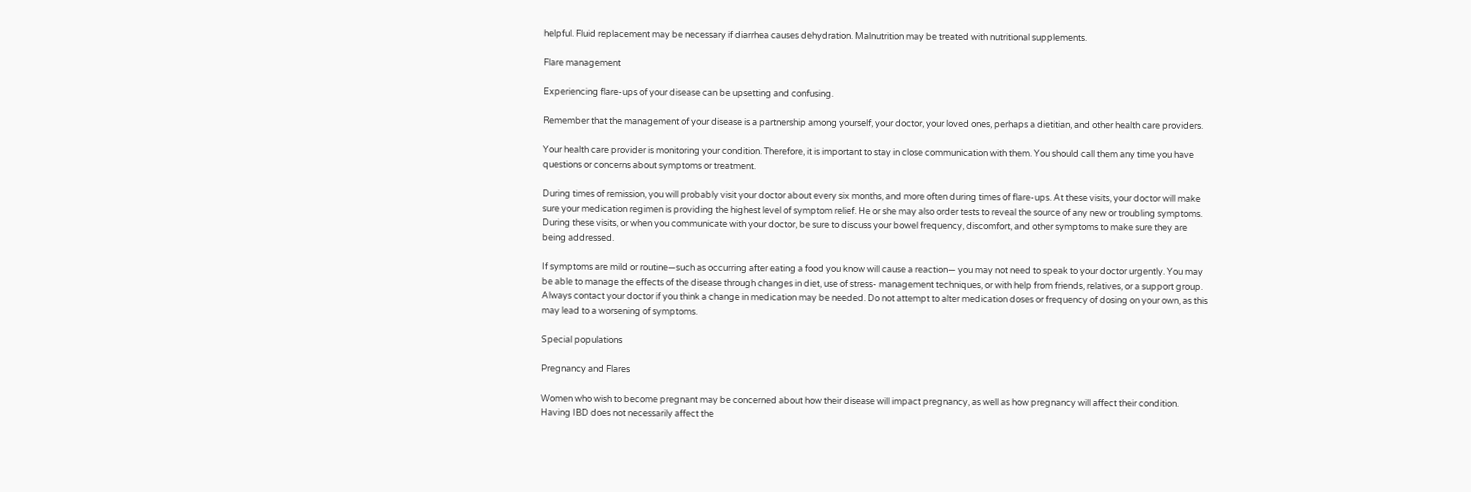helpful. Fluid replacement may be necessary if diarrhea causes dehydration. Malnutrition may be treated with nutritional supplements.

Flare management

Experiencing flare-ups of your disease can be upsetting and confusing.

Remember that the management of your disease is a partnership among yourself, your doctor, your loved ones, perhaps a dietitian, and other health care providers.

Your health care provider is monitoring your condition. Therefore, it is important to stay in close communication with them. You should call them any time you have questions or concerns about symptoms or treatment.

During times of remission, you will probably visit your doctor about every six months, and more often during times of flare-ups. At these visits, your doctor will make sure your medication regimen is providing the highest level of symptom relief. He or she may also order tests to reveal the source of any new or troubling symptoms. During these visits, or when you communicate with your doctor, be sure to discuss your bowel frequency, discomfort, and other symptoms to make sure they are being addressed.

If symptoms are mild or routine—such as occurring after eating a food you know will cause a reaction— you may not need to speak to your doctor urgently. You may be able to manage the effects of the disease through changes in diet, use of stress- management techniques, or with help from friends, relatives, or a support group. Always contact your doctor if you think a change in medication may be needed. Do not attempt to alter medication doses or frequency of dosing on your own, as this may lead to a worsening of symptoms.

Special populations

Pregnancy and Flares

Women who wish to become pregnant may be concerned about how their disease will impact pregnancy, as well as how pregnancy will affect their condition. Having IBD does not necessarily affect the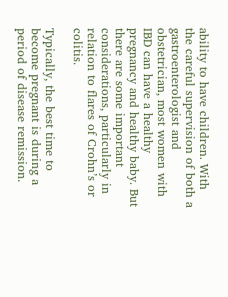ability to have children. With the careful supervision of both a gastroenterologist and obstetrician, most women with IBD can have a healthy pregnancy and healthy baby. But there are some important considerations, particularly in relation to flares of Crohn’s or colitis.

Typically, the best time to become pregnant is during a period of disease remission.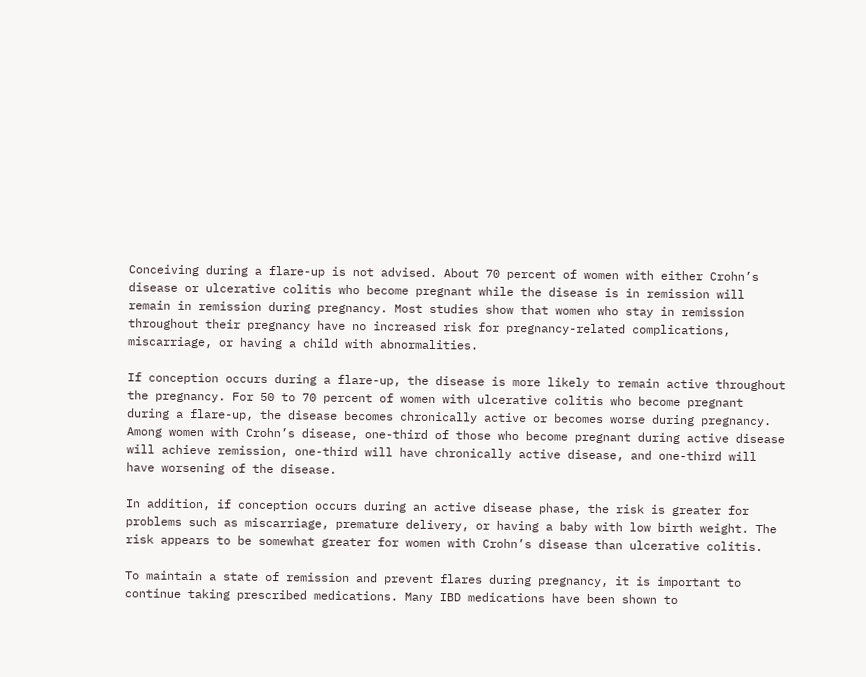Conceiving during a flare-up is not advised. About 70 percent of women with either Crohn’s disease or ulcerative colitis who become pregnant while the disease is in remission will remain in remission during pregnancy. Most studies show that women who stay in remission throughout their pregnancy have no increased risk for pregnancy-related complications, miscarriage, or having a child with abnormalities.

If conception occurs during a flare-up, the disease is more likely to remain active throughout the pregnancy. For 50 to 70 percent of women with ulcerative colitis who become pregnant during a flare-up, the disease becomes chronically active or becomes worse during pregnancy. Among women with Crohn’s disease, one-third of those who become pregnant during active disease will achieve remission, one-third will have chronically active disease, and one-third will have worsening of the disease.

In addition, if conception occurs during an active disease phase, the risk is greater for problems such as miscarriage, premature delivery, or having a baby with low birth weight. The risk appears to be somewhat greater for women with Crohn’s disease than ulcerative colitis.

To maintain a state of remission and prevent flares during pregnancy, it is important to continue taking prescribed medications. Many IBD medications have been shown to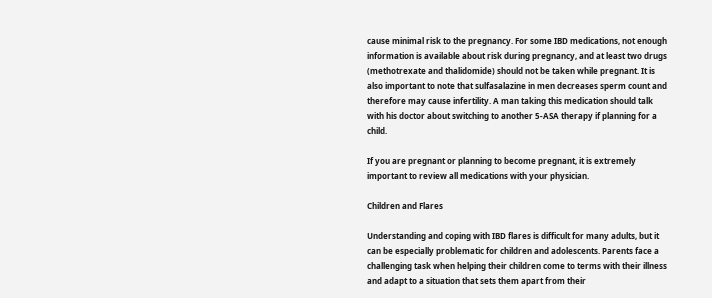cause minimal risk to the pregnancy. For some IBD medications, not enough information is available about risk during pregnancy, and at least two drugs (methotrexate and thalidomide) should not be taken while pregnant. It is also important to note that sulfasalazine in men decreases sperm count and therefore may cause infertility. A man taking this medication should talk with his doctor about switching to another 5-ASA therapy if planning for a child.

If you are pregnant or planning to become pregnant, it is extremely important to review all medications with your physician.

Children and Flares

Understanding and coping with IBD flares is difficult for many adults, but it can be especially problematic for children and adolescents. Parents face a challenging task when helping their children come to terms with their illness and adapt to a situation that sets them apart from their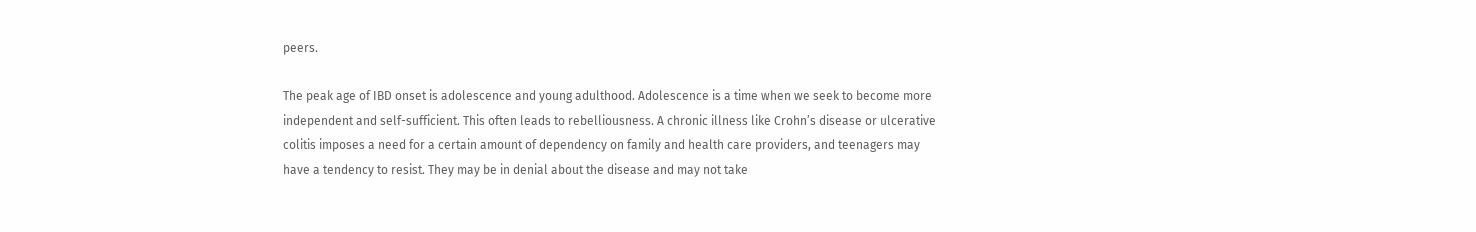peers.

The peak age of IBD onset is adolescence and young adulthood. Adolescence is a time when we seek to become more independent and self-sufficient. This often leads to rebelliousness. A chronic illness like Crohn’s disease or ulcerative colitis imposes a need for a certain amount of dependency on family and health care providers, and teenagers may have a tendency to resist. They may be in denial about the disease and may not take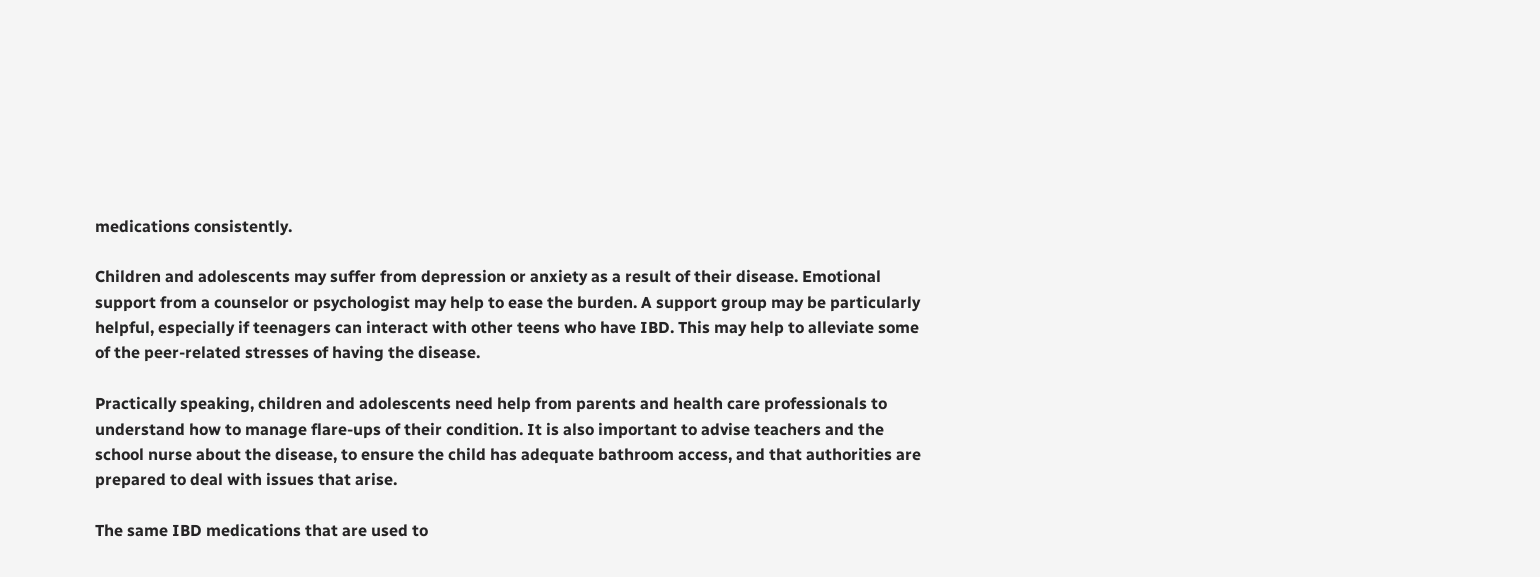medications consistently.

Children and adolescents may suffer from depression or anxiety as a result of their disease. Emotional support from a counselor or psychologist may help to ease the burden. A support group may be particularly helpful, especially if teenagers can interact with other teens who have IBD. This may help to alleviate some of the peer-related stresses of having the disease.

Practically speaking, children and adolescents need help from parents and health care professionals to understand how to manage flare-ups of their condition. It is also important to advise teachers and the school nurse about the disease, to ensure the child has adequate bathroom access, and that authorities are prepared to deal with issues that arise.

The same IBD medications that are used to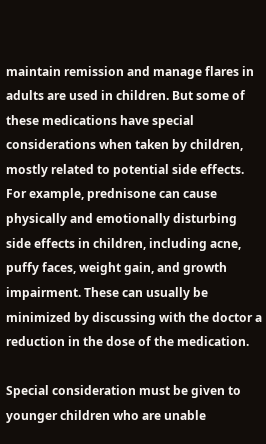maintain remission and manage flares in adults are used in children. But some of these medications have special considerations when taken by children, mostly related to potential side effects. For example, prednisone can cause physically and emotionally disturbing side effects in children, including acne, puffy faces, weight gain, and growth impairment. These can usually be minimized by discussing with the doctor a reduction in the dose of the medication.

Special consideration must be given to younger children who are unable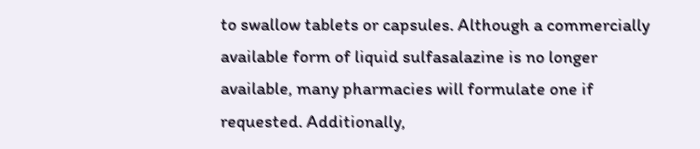to swallow tablets or capsules. Although a commercially available form of liquid sulfasalazine is no longer available, many pharmacies will formulate one if requested. Additionally,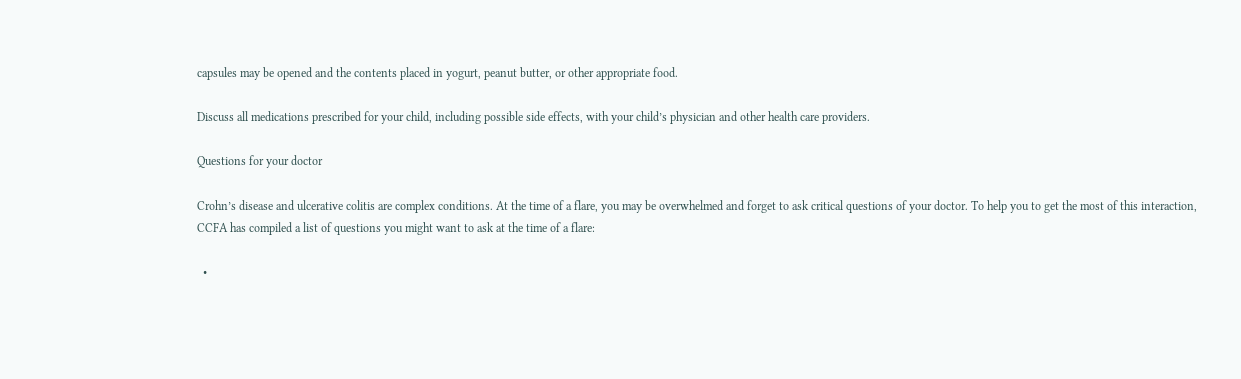capsules may be opened and the contents placed in yogurt, peanut butter, or other appropriate food.

Discuss all medications prescribed for your child, including possible side effects, with your child’s physician and other health care providers.

Questions for your doctor

Crohn’s disease and ulcerative colitis are complex conditions. At the time of a flare, you may be overwhelmed and forget to ask critical questions of your doctor. To help you to get the most of this interaction, CCFA has compiled a list of questions you might want to ask at the time of a flare:

  •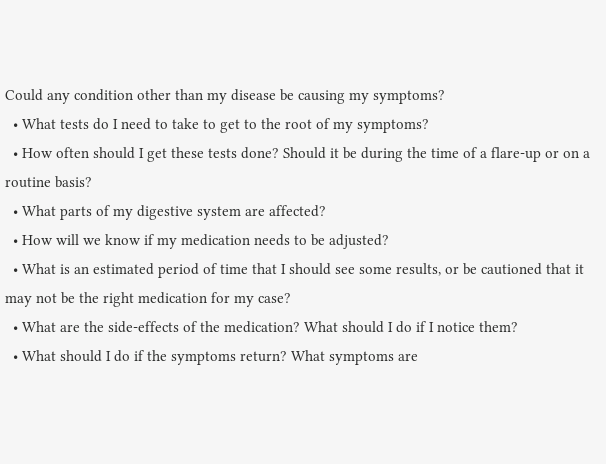Could any condition other than my disease be causing my symptoms?
  • What tests do I need to take to get to the root of my symptoms?
  • How often should I get these tests done? Should it be during the time of a flare-up or on a routine basis?
  • What parts of my digestive system are affected?
  • How will we know if my medication needs to be adjusted?
  • What is an estimated period of time that I should see some results, or be cautioned that it may not be the right medication for my case?
  • What are the side-effects of the medication? What should I do if I notice them?
  • What should I do if the symptoms return? What symptoms are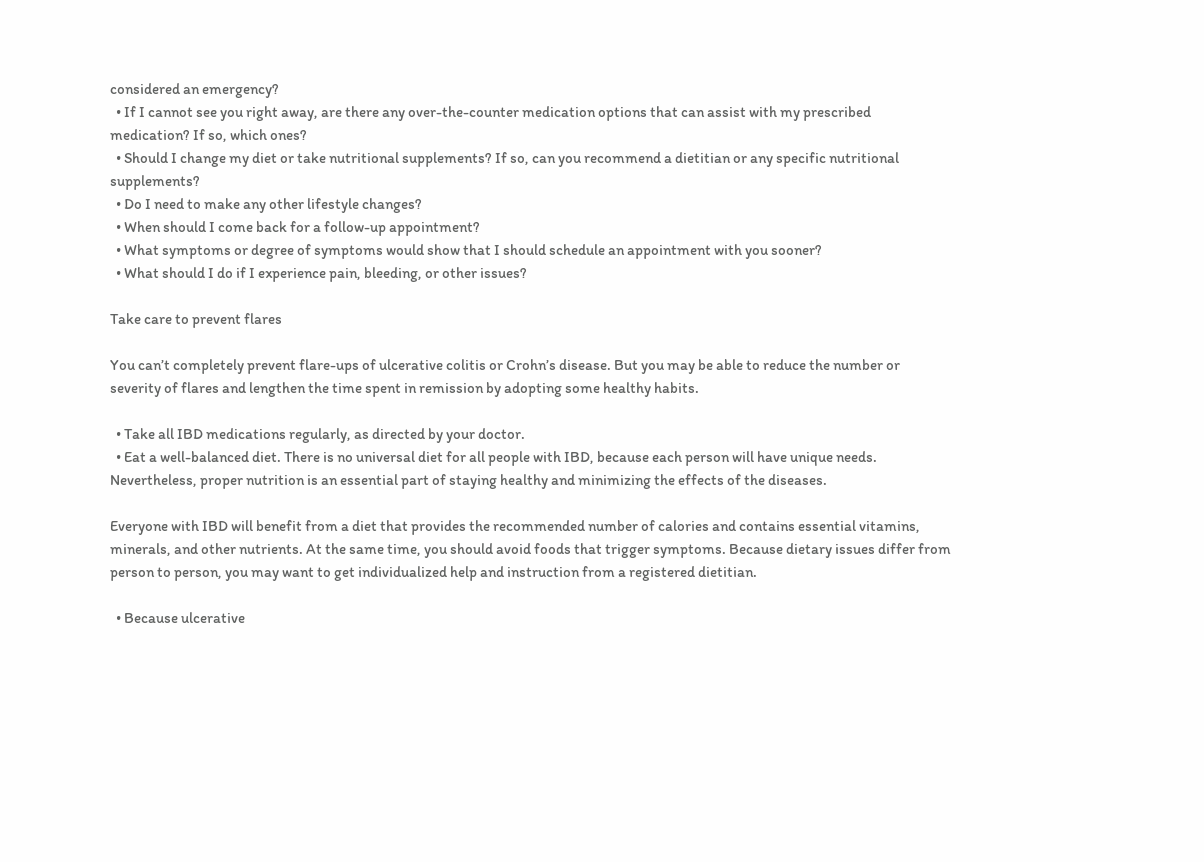considered an emergency?
  • If I cannot see you right away, are there any over-the-counter medication options that can assist with my prescribed medication? If so, which ones?
  • Should I change my diet or take nutritional supplements? If so, can you recommend a dietitian or any specific nutritional supplements?
  • Do I need to make any other lifestyle changes?
  • When should I come back for a follow-up appointment?
  • What symptoms or degree of symptoms would show that I should schedule an appointment with you sooner?
  • What should I do if I experience pain, bleeding, or other issues?

Take care to prevent flares

You can’t completely prevent flare-ups of ulcerative colitis or Crohn’s disease. But you may be able to reduce the number or severity of flares and lengthen the time spent in remission by adopting some healthy habits.

  • Take all IBD medications regularly, as directed by your doctor.
  • Eat a well-balanced diet. There is no universal diet for all people with IBD, because each person will have unique needs. Nevertheless, proper nutrition is an essential part of staying healthy and minimizing the effects of the diseases.

Everyone with IBD will benefit from a diet that provides the recommended number of calories and contains essential vitamins, minerals, and other nutrients. At the same time, you should avoid foods that trigger symptoms. Because dietary issues differ from person to person, you may want to get individualized help and instruction from a registered dietitian.

  • Because ulcerative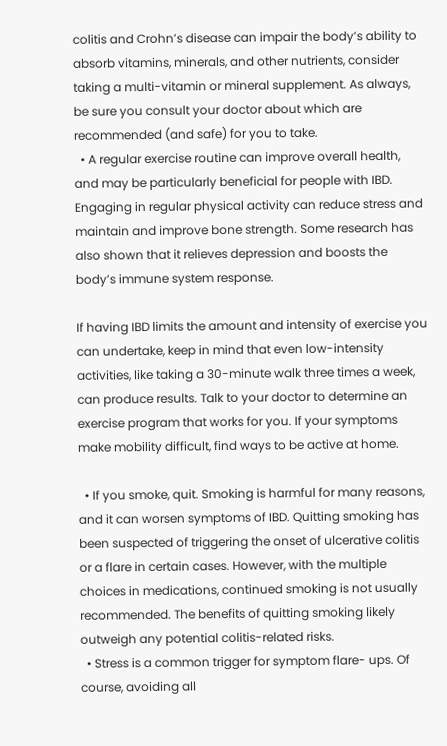colitis and Crohn’s disease can impair the body’s ability to absorb vitamins, minerals, and other nutrients, consider taking a multi-vitamin or mineral supplement. As always, be sure you consult your doctor about which are recommended (and safe) for you to take.
  • A regular exercise routine can improve overall health, and may be particularly beneficial for people with IBD. Engaging in regular physical activity can reduce stress and maintain and improve bone strength. Some research has also shown that it relieves depression and boosts the body’s immune system response.

If having IBD limits the amount and intensity of exercise you can undertake, keep in mind that even low-intensity activities, like taking a 30-minute walk three times a week, can produce results. Talk to your doctor to determine an exercise program that works for you. If your symptoms make mobility difficult, find ways to be active at home.

  • If you smoke, quit. Smoking is harmful for many reasons, and it can worsen symptoms of IBD. Quitting smoking has been suspected of triggering the onset of ulcerative colitis or a flare in certain cases. However, with the multiple choices in medications, continued smoking is not usually recommended. The benefits of quitting smoking likely outweigh any potential colitis-related risks.
  • Stress is a common trigger for symptom flare- ups. Of course, avoiding all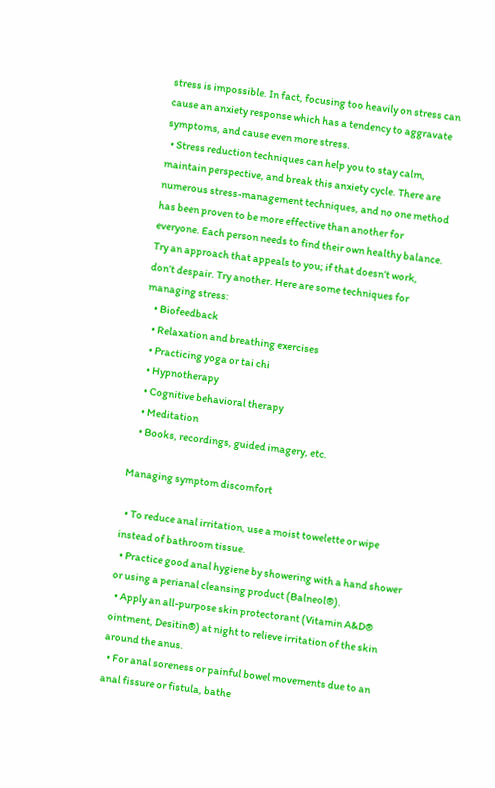stress is impossible. In fact, focusing too heavily on stress can cause an anxiety response which has a tendency to aggravate symptoms, and cause even more stress.
  • Stress reduction techniques can help you to stay calm, maintain perspective, and break this anxiety cycle. There are numerous stress-management techniques, and no one method has been proven to be more effective than another for everyone. Each person needs to find their own healthy balance. Try an approach that appeals to you; if that doesn’t work, don’t despair. Try another. Here are some techniques for managing stress:
    • Biofeedback
    • Relaxation and breathing exercises
    • Practicing yoga or tai chi
    • Hypnotherapy
    • Cognitive behavioral therapy
    • Meditation
    • Books, recordings, guided imagery, etc.

Managing symptom discomfort

  • To reduce anal irritation, use a moist towelette or wipe instead of bathroom tissue.
  • Practice good anal hygiene by showering with a hand shower or using a perianal cleansing product (Balneol®).
  • Apply an all-purpose skin protectorant (Vitamin A&D® ointment, Desitin®) at night to relieve irritation of the skin around the anus.
  • For anal soreness or painful bowel movements due to an anal fissure or fistula, bathe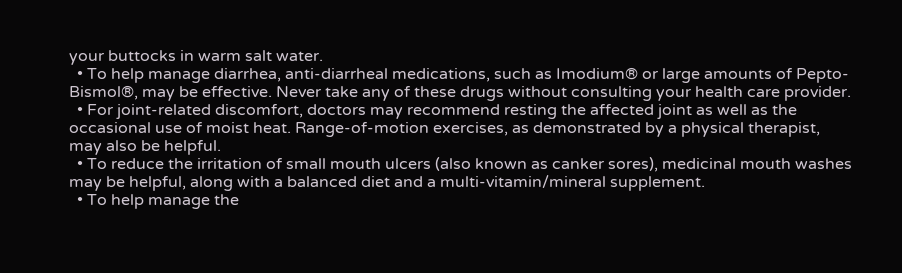your buttocks in warm salt water.
  • To help manage diarrhea, anti-diarrheal medications, such as Imodium® or large amounts of Pepto-Bismol®, may be effective. Never take any of these drugs without consulting your health care provider.
  • For joint-related discomfort, doctors may recommend resting the affected joint as well as the occasional use of moist heat. Range-of-motion exercises, as demonstrated by a physical therapist, may also be helpful.
  • To reduce the irritation of small mouth ulcers (also known as canker sores), medicinal mouth washes may be helpful, along with a balanced diet and a multi-vitamin/mineral supplement.
  • To help manage the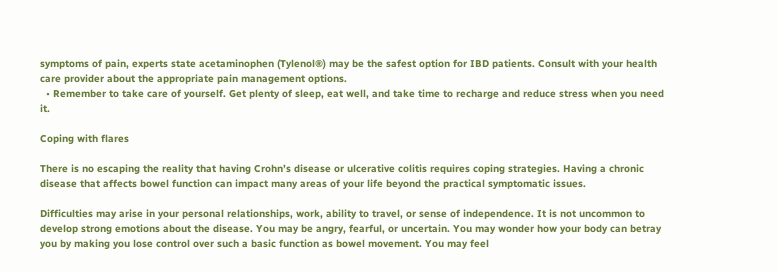symptoms of pain, experts state acetaminophen (Tylenol®) may be the safest option for IBD patients. Consult with your health care provider about the appropriate pain management options.
  • Remember to take care of yourself. Get plenty of sleep, eat well, and take time to recharge and reduce stress when you need it.

Coping with flares

There is no escaping the reality that having Crohn’s disease or ulcerative colitis requires coping strategies. Having a chronic disease that affects bowel function can impact many areas of your life beyond the practical symptomatic issues.

Difficulties may arise in your personal relationships, work, ability to travel, or sense of independence. It is not uncommon to develop strong emotions about the disease. You may be angry, fearful, or uncertain. You may wonder how your body can betray you by making you lose control over such a basic function as bowel movement. You may feel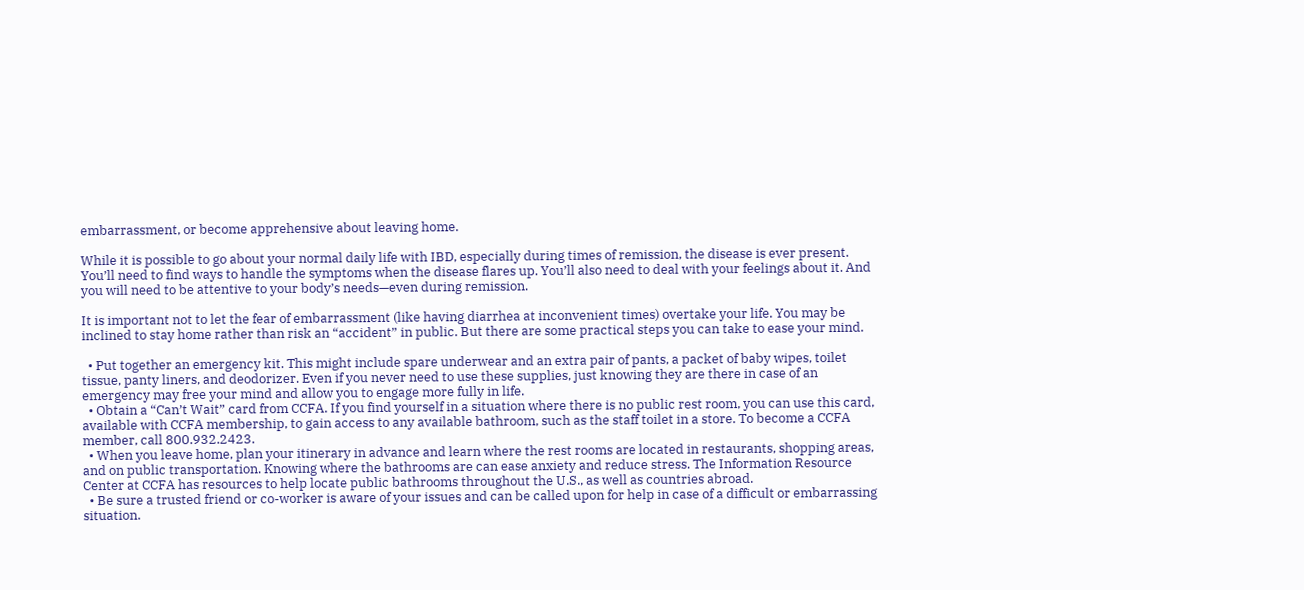embarrassment, or become apprehensive about leaving home.

While it is possible to go about your normal daily life with IBD, especially during times of remission, the disease is ever present. You’ll need to find ways to handle the symptoms when the disease flares up. You’ll also need to deal with your feelings about it. And you will need to be attentive to your body’s needs—even during remission.

It is important not to let the fear of embarrassment (like having diarrhea at inconvenient times) overtake your life. You may be inclined to stay home rather than risk an “accident” in public. But there are some practical steps you can take to ease your mind.

  • Put together an emergency kit. This might include spare underwear and an extra pair of pants, a packet of baby wipes, toilet tissue, panty liners, and deodorizer. Even if you never need to use these supplies, just knowing they are there in case of an emergency may free your mind and allow you to engage more fully in life.
  • Obtain a “Can’t Wait” card from CCFA. If you find yourself in a situation where there is no public rest room, you can use this card, available with CCFA membership, to gain access to any available bathroom, such as the staff toilet in a store. To become a CCFA member, call 800.932.2423.
  • When you leave home, plan your itinerary in advance and learn where the rest rooms are located in restaurants, shopping areas, and on public transportation. Knowing where the bathrooms are can ease anxiety and reduce stress. The Information Resource Center at CCFA has resources to help locate public bathrooms throughout the U.S., as well as countries abroad.
  • Be sure a trusted friend or co-worker is aware of your issues and can be called upon for help in case of a difficult or embarrassing situation.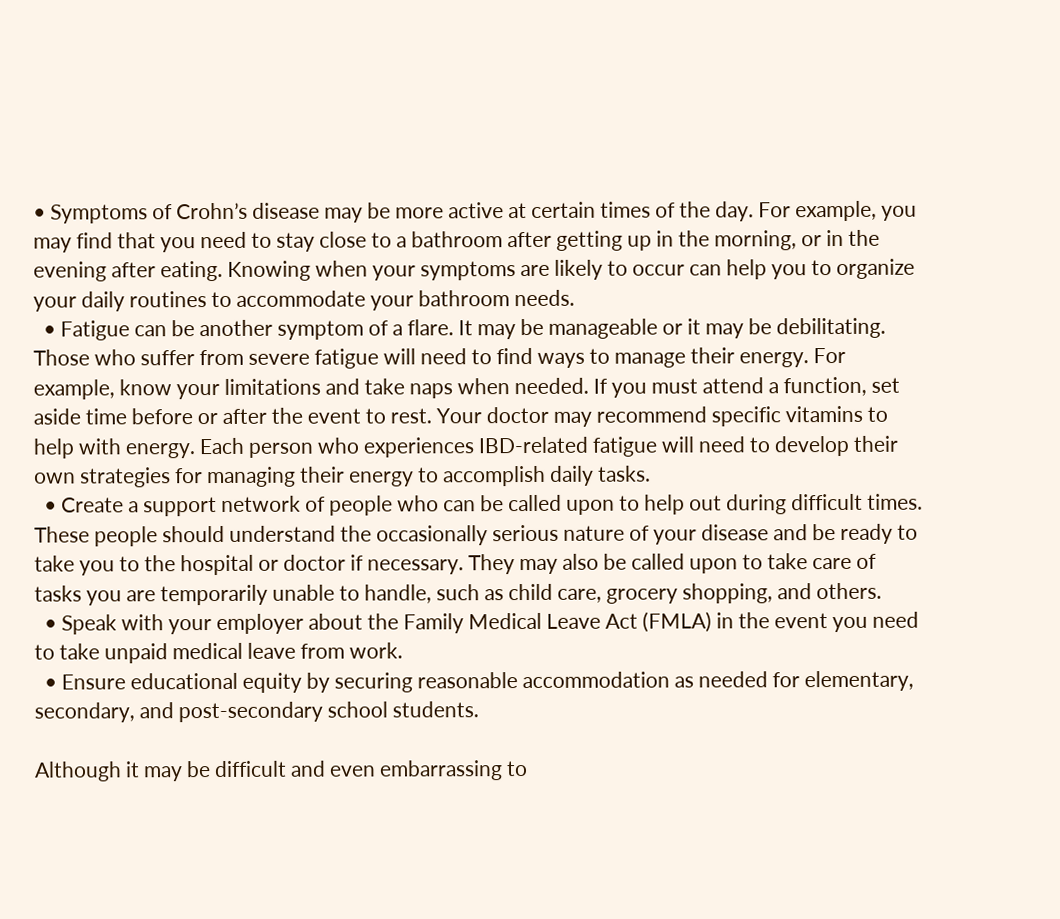• Symptoms of Crohn’s disease may be more active at certain times of the day. For example, you may find that you need to stay close to a bathroom after getting up in the morning, or in the evening after eating. Knowing when your symptoms are likely to occur can help you to organize your daily routines to accommodate your bathroom needs.
  • Fatigue can be another symptom of a flare. It may be manageable or it may be debilitating. Those who suffer from severe fatigue will need to find ways to manage their energy. For example, know your limitations and take naps when needed. If you must attend a function, set aside time before or after the event to rest. Your doctor may recommend specific vitamins to help with energy. Each person who experiences IBD-related fatigue will need to develop their own strategies for managing their energy to accomplish daily tasks.
  • Create a support network of people who can be called upon to help out during difficult times. These people should understand the occasionally serious nature of your disease and be ready to take you to the hospital or doctor if necessary. They may also be called upon to take care of tasks you are temporarily unable to handle, such as child care, grocery shopping, and others.
  • Speak with your employer about the Family Medical Leave Act (FMLA) in the event you need to take unpaid medical leave from work.
  • Ensure educational equity by securing reasonable accommodation as needed for elementary, secondary, and post-secondary school students.

Although it may be difficult and even embarrassing to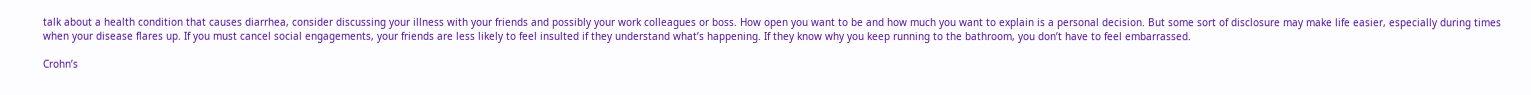talk about a health condition that causes diarrhea, consider discussing your illness with your friends and possibly your work colleagues or boss. How open you want to be and how much you want to explain is a personal decision. But some sort of disclosure may make life easier, especially during times when your disease flares up. If you must cancel social engagements, your friends are less likely to feel insulted if they understand what’s happening. If they know why you keep running to the bathroom, you don’t have to feel embarrassed.

Crohn’s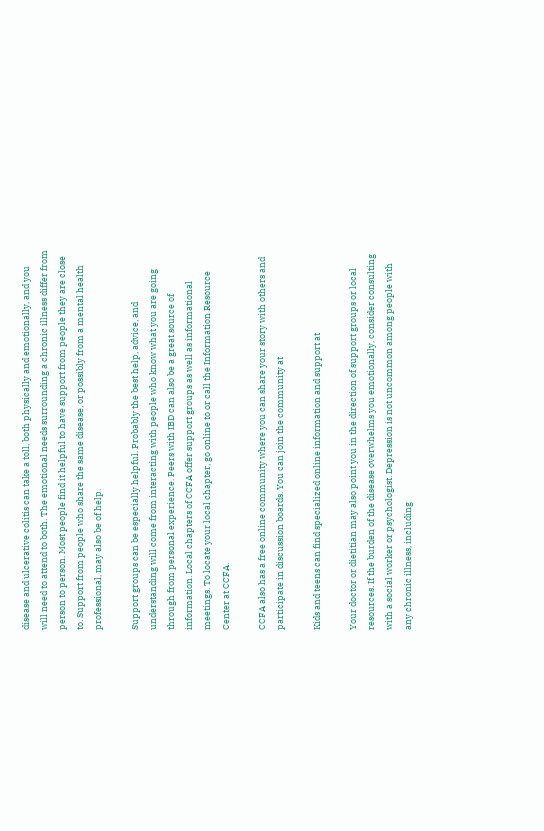disease and ulcerative colitis can take a toll, both physically and emotionally, and you will need to attend to both. The emotional needs surrounding a chronic illness differ from person to person. Most people find it helpful to have support from people they are close to. Support from people who share the same disease, or possibly from a mental health professional, may also be of help.

Support groups can be especially helpful. Probably the best help, advice, and understanding will come from interacting with people who know what you are going through from personal experience. Peers with IBD can also be a great source of information. Local chapters of CCFA offer support groups as well as informational meetings. To locate your local chapter, go online to or call the Information Resource Center at CCFA.

CCFA also has a free online community where you can share your story with others and participate in discussion boards. You can join the community at

Kids and teens can find specialized online information and support at

Your doctor or dietitian may also point you in the direction of support groups or local resources. If the burden of the disease overwhelms you emotionally, consider consulting with a social worker or psychologist. Depression is not uncommon among people with any chronic illness, including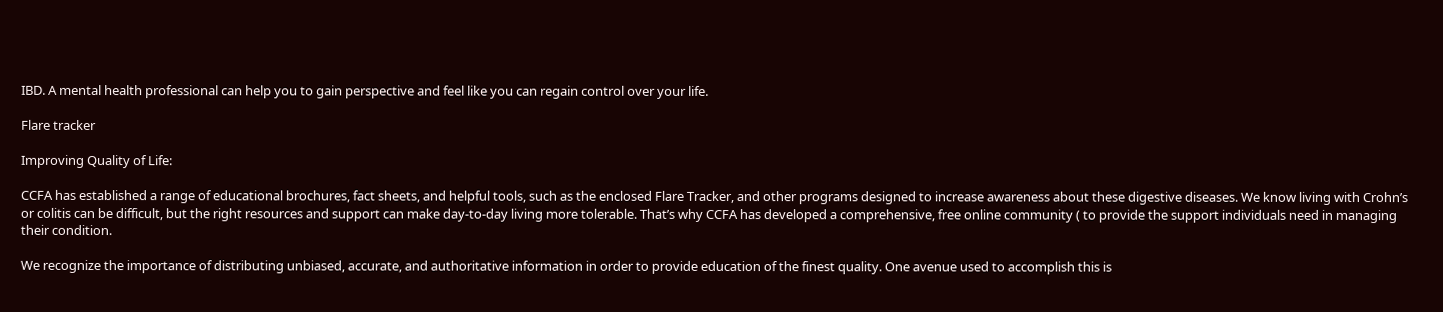IBD. A mental health professional can help you to gain perspective and feel like you can regain control over your life.

Flare tracker

Improving Quality of Life:

CCFA has established a range of educational brochures, fact sheets, and helpful tools, such as the enclosed Flare Tracker, and other programs designed to increase awareness about these digestive diseases. We know living with Crohn’s or colitis can be difficult, but the right resources and support can make day-to-day living more tolerable. That’s why CCFA has developed a comprehensive, free online community ( to provide the support individuals need in managing their condition.

We recognize the importance of distributing unbiased, accurate, and authoritative information in order to provide education of the finest quality. One avenue used to accomplish this is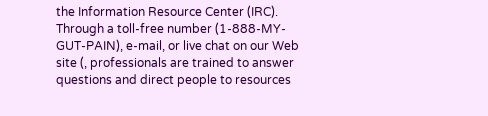the Information Resource Center (IRC). Through a toll-free number (1-888-MY-GUT-PAIN), e-mail, or live chat on our Web site (, professionals are trained to answer questions and direct people to resources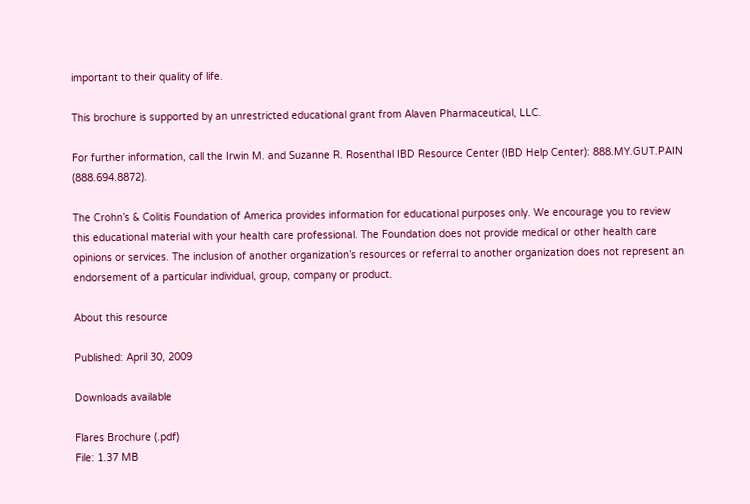important to their quality of life.

This brochure is supported by an unrestricted educational grant from Alaven Pharmaceutical, LLC.

For further information, call the Irwin M. and Suzanne R. Rosenthal IBD Resource Center (IBD Help Center): 888.MY.GUT.PAIN (888.694.8872).

The Crohn’s & Colitis Foundation of America provides information for educational purposes only. We encourage you to review this educational material with your health care professional. The Foundation does not provide medical or other health care opinions or services. The inclusion of another organization’s resources or referral to another organization does not represent an endorsement of a particular individual, group, company or product.

About this resource

Published: April 30, 2009

Downloads available

Flares Brochure (.pdf)
File: 1.37 MB